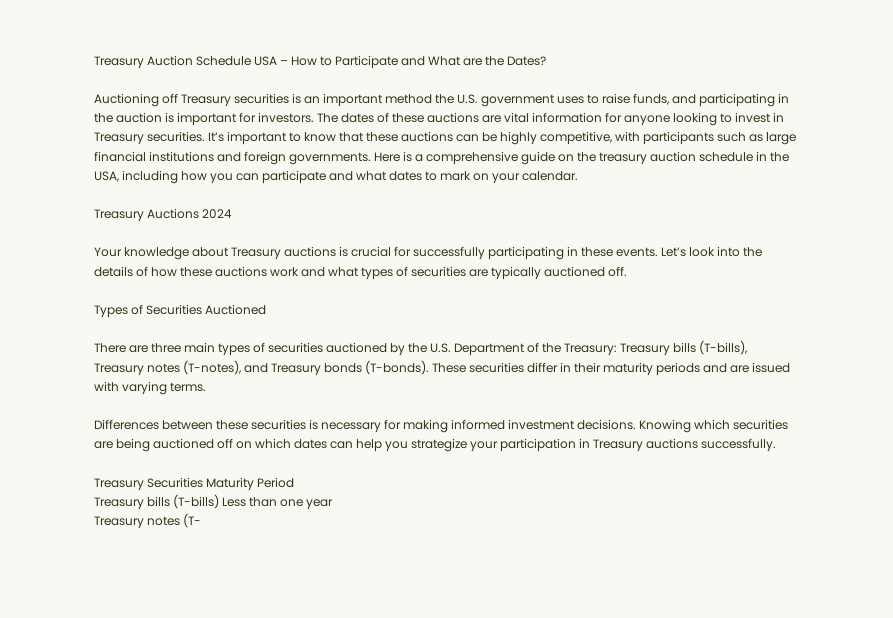Treasury Auction Schedule USA – How to Participate and What are the Dates?

Auctioning off Treasury securities is an important method the U.S. government uses to raise funds, and participating in the auction is important for investors. The dates of these auctions are vital information for anyone looking to invest in Treasury securities. It’s important to know that these auctions can be highly competitive, with participants such as large financial institutions and foreign governments. Here is a comprehensive guide on the treasury auction schedule in the USA, including how you can participate and what dates to mark on your calendar.

Treasury Auctions 2024

Your knowledge about Treasury auctions is crucial for successfully participating in these events. Let’s look into the details of how these auctions work and what types of securities are typically auctioned off.

Types of Securities Auctioned

There are three main types of securities auctioned by the U.S. Department of the Treasury: Treasury bills (T-bills), Treasury notes (T-notes), and Treasury bonds (T-bonds). These securities differ in their maturity periods and are issued with varying terms.

Differences between these securities is necessary for making informed investment decisions. Knowing which securities are being auctioned off on which dates can help you strategize your participation in Treasury auctions successfully.

Treasury Securities Maturity Period
Treasury bills (T-bills) Less than one year
Treasury notes (T-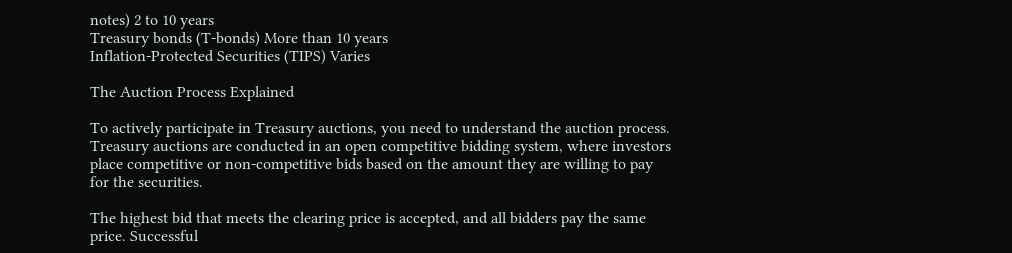notes) 2 to 10 years
Treasury bonds (T-bonds) More than 10 years
Inflation-Protected Securities (TIPS) Varies

The Auction Process Explained

To actively participate in Treasury auctions, you need to understand the auction process. Treasury auctions are conducted in an open competitive bidding system, where investors place competitive or non-competitive bids based on the amount they are willing to pay for the securities.

The highest bid that meets the clearing price is accepted, and all bidders pay the same price. Successful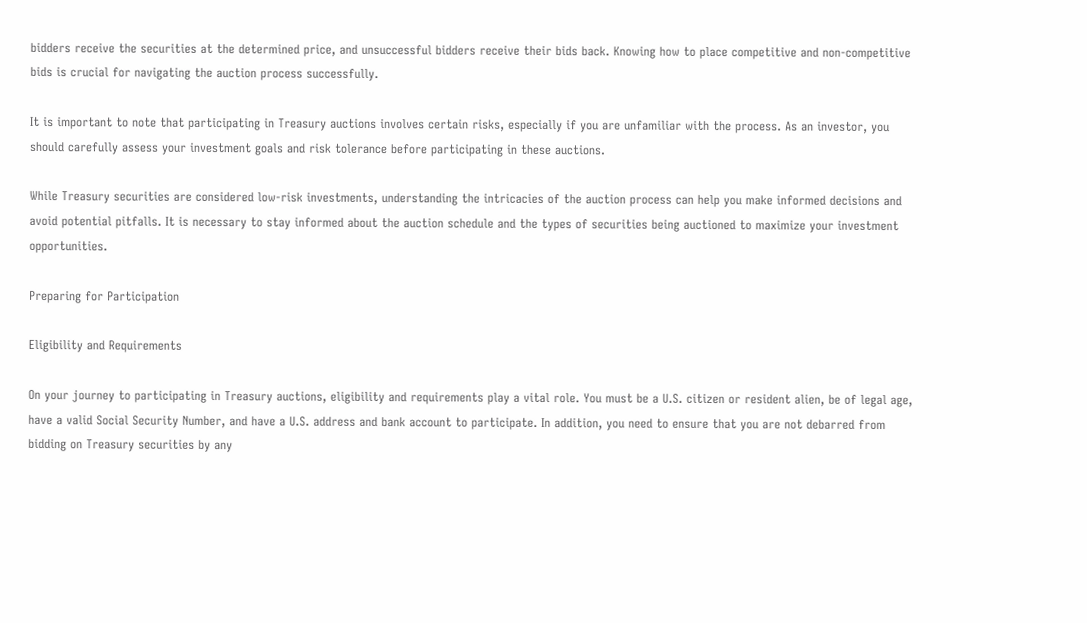bidders receive the securities at the determined price, and unsuccessful bidders receive their bids back. Knowing how to place competitive and non-competitive bids is crucial for navigating the auction process successfully.

It is important to note that participating in Treasury auctions involves certain risks, especially if you are unfamiliar with the process. As an investor, you should carefully assess your investment goals and risk tolerance before participating in these auctions.

While Treasury securities are considered low-risk investments, understanding the intricacies of the auction process can help you make informed decisions and avoid potential pitfalls. It is necessary to stay informed about the auction schedule and the types of securities being auctioned to maximize your investment opportunities.

Preparing for Participation

Eligibility and Requirements

On your journey to participating in Treasury auctions, eligibility and requirements play a vital role. You must be a U.S. citizen or resident alien, be of legal age, have a valid Social Security Number, and have a U.S. address and bank account to participate. In addition, you need to ensure that you are not debarred from bidding on Treasury securities by any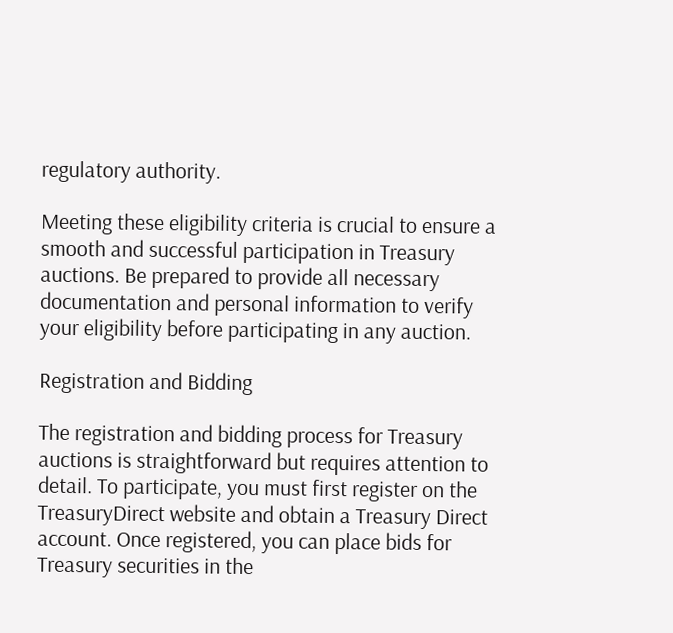regulatory authority.

Meeting these eligibility criteria is crucial to ensure a smooth and successful participation in Treasury auctions. Be prepared to provide all necessary documentation and personal information to verify your eligibility before participating in any auction.

Registration and Bidding

The registration and bidding process for Treasury auctions is straightforward but requires attention to detail. To participate, you must first register on the TreasuryDirect website and obtain a Treasury Direct account. Once registered, you can place bids for Treasury securities in the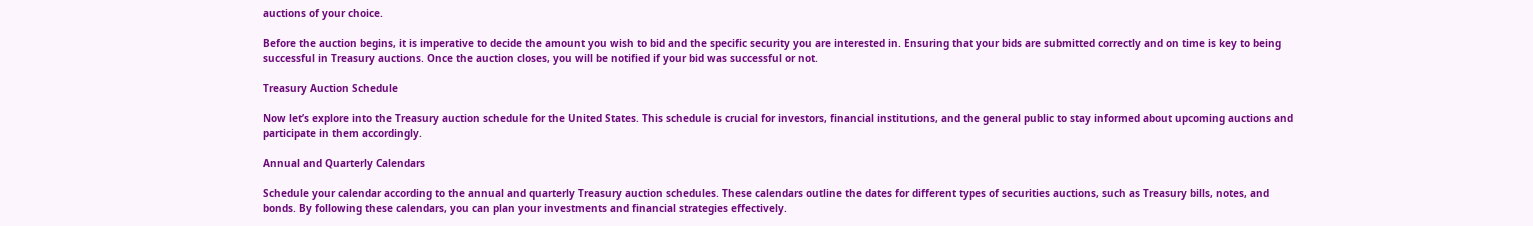auctions of your choice.

Before the auction begins, it is imperative to decide the amount you wish to bid and the specific security you are interested in. Ensuring that your bids are submitted correctly and on time is key to being successful in Treasury auctions. Once the auction closes, you will be notified if your bid was successful or not.

Treasury Auction Schedule

Now let’s explore into the Treasury auction schedule for the United States. This schedule is crucial for investors, financial institutions, and the general public to stay informed about upcoming auctions and participate in them accordingly.

Annual and Quarterly Calendars

Schedule your calendar according to the annual and quarterly Treasury auction schedules. These calendars outline the dates for different types of securities auctions, such as Treasury bills, notes, and bonds. By following these calendars, you can plan your investments and financial strategies effectively.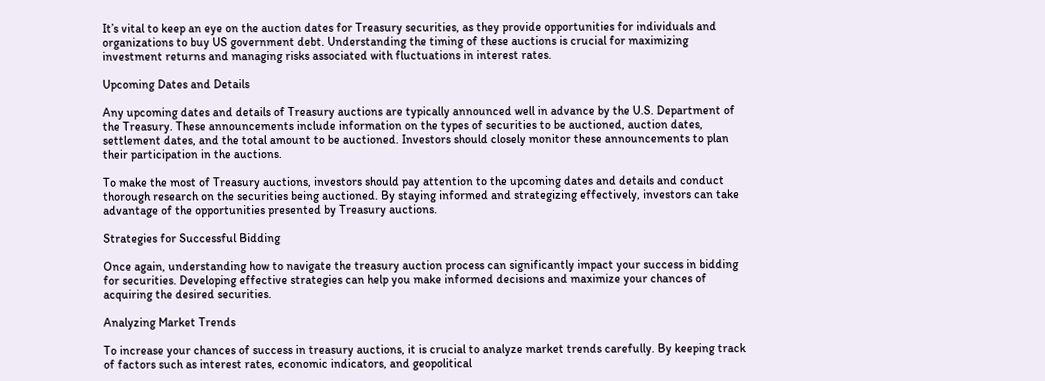It’s vital to keep an eye on the auction dates for Treasury securities, as they provide opportunities for individuals and organizations to buy US government debt. Understanding the timing of these auctions is crucial for maximizing investment returns and managing risks associated with fluctuations in interest rates.

Upcoming Dates and Details

Any upcoming dates and details of Treasury auctions are typically announced well in advance by the U.S. Department of the Treasury. These announcements include information on the types of securities to be auctioned, auction dates, settlement dates, and the total amount to be auctioned. Investors should closely monitor these announcements to plan their participation in the auctions.

To make the most of Treasury auctions, investors should pay attention to the upcoming dates and details and conduct thorough research on the securities being auctioned. By staying informed and strategizing effectively, investors can take advantage of the opportunities presented by Treasury auctions.

Strategies for Successful Bidding

Once again, understanding how to navigate the treasury auction process can significantly impact your success in bidding for securities. Developing effective strategies can help you make informed decisions and maximize your chances of acquiring the desired securities.

Analyzing Market Trends

To increase your chances of success in treasury auctions, it is crucial to analyze market trends carefully. By keeping track of factors such as interest rates, economic indicators, and geopolitical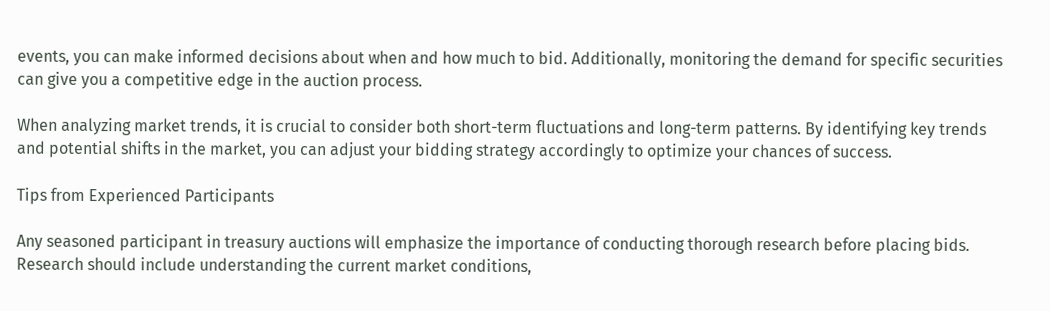events, you can make informed decisions about when and how much to bid. Additionally, monitoring the demand for specific securities can give you a competitive edge in the auction process.

When analyzing market trends, it is crucial to consider both short-term fluctuations and long-term patterns. By identifying key trends and potential shifts in the market, you can adjust your bidding strategy accordingly to optimize your chances of success.

Tips from Experienced Participants

Any seasoned participant in treasury auctions will emphasize the importance of conducting thorough research before placing bids. Research should include understanding the current market conditions,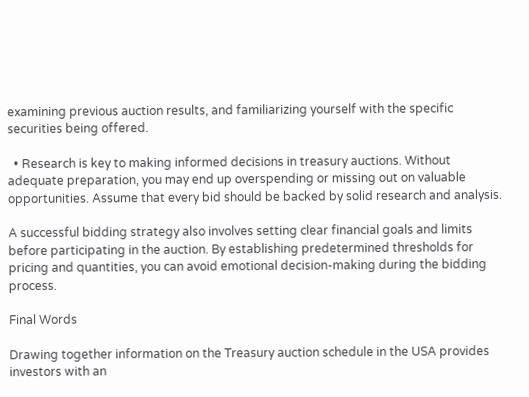examining previous auction results, and familiarizing yourself with the specific securities being offered.

  • Research is key to making informed decisions in treasury auctions. Without adequate preparation, you may end up overspending or missing out on valuable opportunities. Assume that every bid should be backed by solid research and analysis.

A successful bidding strategy also involves setting clear financial goals and limits before participating in the auction. By establishing predetermined thresholds for pricing and quantities, you can avoid emotional decision-making during the bidding process.

Final Words

Drawing together information on the Treasury auction schedule in the USA provides investors with an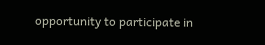opportunity to participate in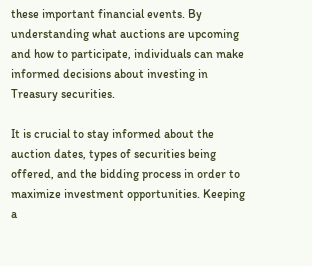these important financial events. By understanding what auctions are upcoming and how to participate, individuals can make informed decisions about investing in Treasury securities.

It is crucial to stay informed about the auction dates, types of securities being offered, and the bidding process in order to maximize investment opportunities. Keeping a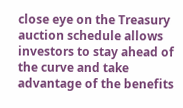close eye on the Treasury auction schedule allows investors to stay ahead of the curve and take advantage of the benefits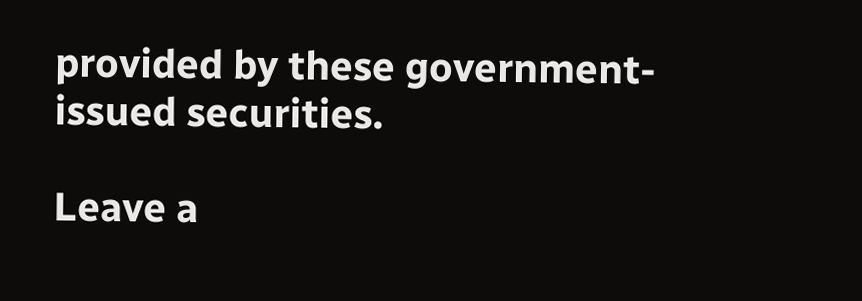provided by these government-issued securities.

Leave a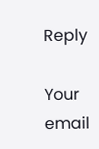Reply

Your email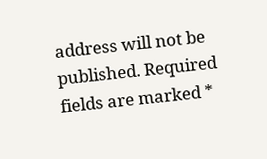address will not be published. Required fields are marked *